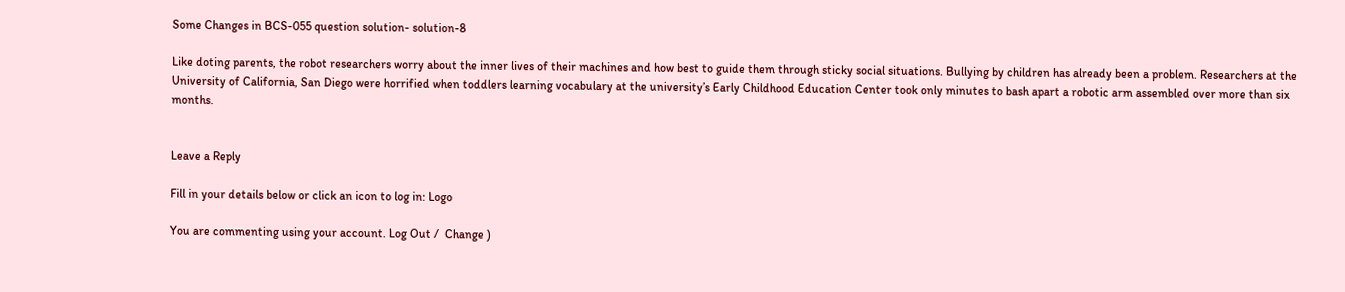Some Changes in BCS-055 question solution- solution-8

Like doting parents, the robot researchers worry about the inner lives of their machines and how best to guide them through sticky social situations. Bullying by children has already been a problem. Researchers at the University of California, San Diego were horrified when toddlers learning vocabulary at the university’s Early Childhood Education Center took only minutes to bash apart a robotic arm assembled over more than six months.


Leave a Reply

Fill in your details below or click an icon to log in: Logo

You are commenting using your account. Log Out /  Change )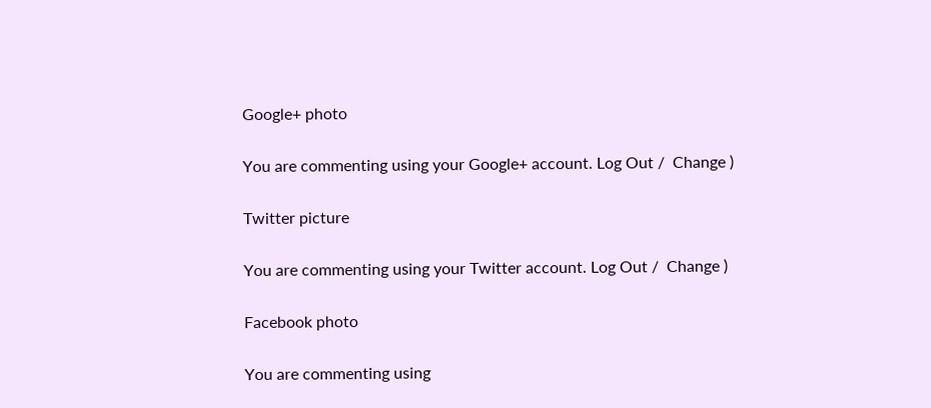Google+ photo

You are commenting using your Google+ account. Log Out /  Change )

Twitter picture

You are commenting using your Twitter account. Log Out /  Change )

Facebook photo

You are commenting using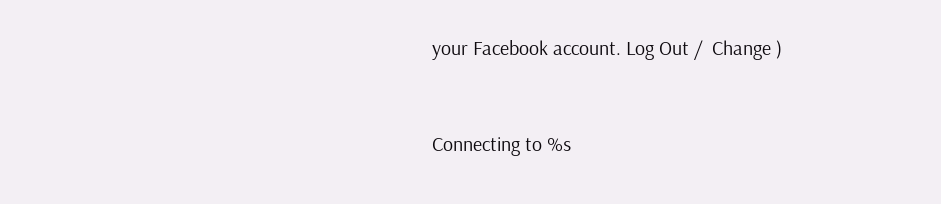your Facebook account. Log Out /  Change )


Connecting to %s